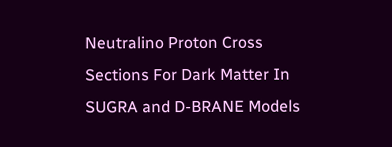Neutralino Proton Cross Sections For Dark Matter In SUGRA and D-BRANE Models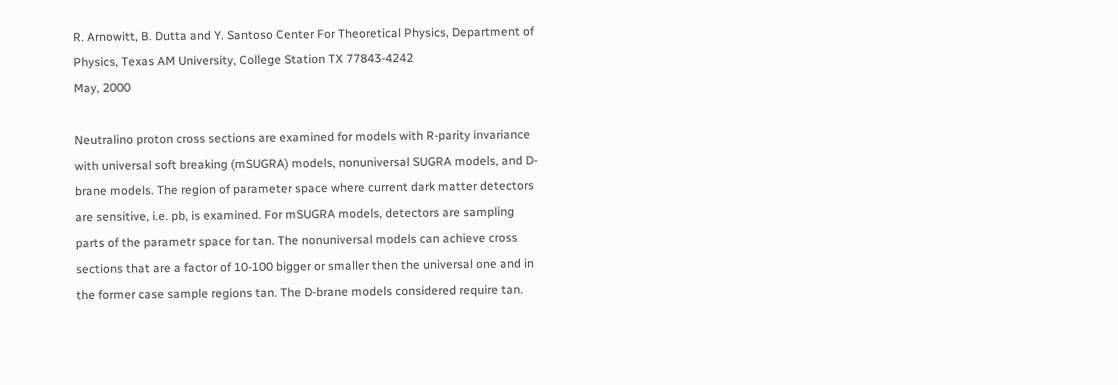R. Arnowitt, B. Dutta and Y. Santoso Center For Theoretical Physics, Department of Physics, Texas AM University, College Station TX 77843-4242
May, 2000

Neutralino proton cross sections are examined for models with R-parity invariance with universal soft breaking (mSUGRA) models, nonuniversal SUGRA models, and D-brane models. The region of parameter space where current dark matter detectors are sensitive, i.e. pb, is examined. For mSUGRA models, detectors are sampling parts of the parametr space for tan. The nonuniversal models can achieve cross sections that are a factor of 10-100 bigger or smaller then the universal one and in the former case sample regions tan. The D-brane models considered require tan.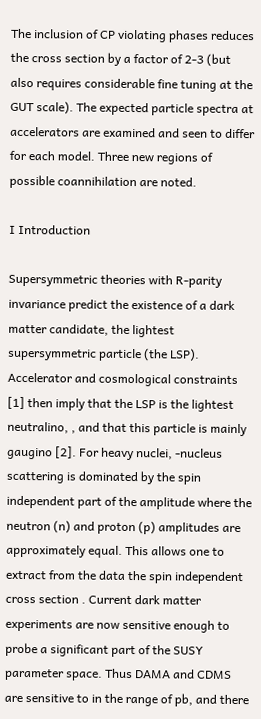The inclusion of CP violating phases reduces the cross section by a factor of 2-3 (but also requires considerable fine tuning at the GUT scale). The expected particle spectra at accelerators are examined and seen to differ for each model. Three new regions of possible coannihilation are noted.

I Introduction

Supersymmetric theories with R-parity invariance predict the existence of a dark matter candidate, the lightest supersymmetric particle (the LSP). Accelerator and cosmological constraints [1] then imply that the LSP is the lightest neutralino, , and that this particle is mainly gaugino [2]. For heavy nuclei, -nucleus scattering is dominated by the spin independent part of the amplitude where the neutron (n) and proton (p) amplitudes are approximately equal. This allows one to extract from the data the spin independent cross section . Current dark matter experiments are now sensitive enough to probe a significant part of the SUSY parameter space. Thus DAMA and CDMS are sensitive to in the range of pb, and there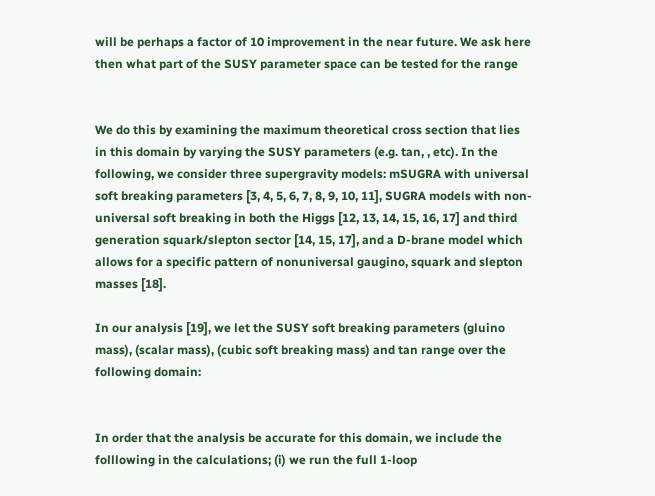will be perhaps a factor of 10 improvement in the near future. We ask here then what part of the SUSY parameter space can be tested for the range


We do this by examining the maximum theoretical cross section that lies in this domain by varying the SUSY parameters (e.g. tan, , etc). In the following, we consider three supergravity models: mSUGRA with universal soft breaking parameters [3, 4, 5, 6, 7, 8, 9, 10, 11], SUGRA models with non-universal soft breaking in both the Higgs [12, 13, 14, 15, 16, 17] and third generation squark/slepton sector [14, 15, 17], and a D-brane model which allows for a specific pattern of nonuniversal gaugino, squark and slepton masses [18].

In our analysis [19], we let the SUSY soft breaking parameters (gluino mass), (scalar mass), (cubic soft breaking mass) and tan range over the following domain:


In order that the analysis be accurate for this domain, we include the folllowing in the calculations; (i) we run the full 1-loop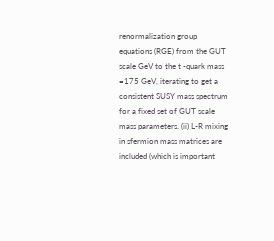renormalization group equations (RGE) from the GUT scale GeV to the t -quark mass =175 GeV, iterating to get a consistent SUSY mass spectrum for a fixed set of GUT scale mass parameters. (ii) L-R mixing in sfermion mass matrices are included (which is important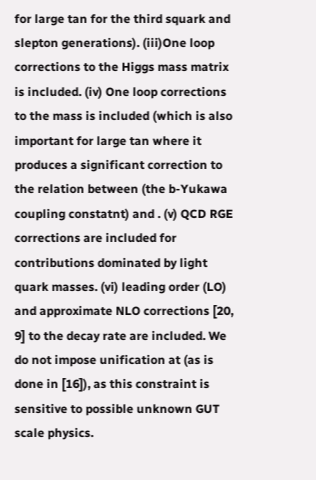for large tan for the third squark and slepton generations). (iii)One loop corrections to the Higgs mass matrix is included. (iv) One loop corrections to the mass is included (which is also important for large tan where it produces a significant correction to the relation between (the b-Yukawa coupling constatnt) and . (v) QCD RGE corrections are included for contributions dominated by light quark masses. (vi) leading order (LO) and approximate NLO corrections [20, 9] to the decay rate are included. We do not impose unification at (as is done in [16]), as this constraint is sensitive to possible unknown GUT scale physics.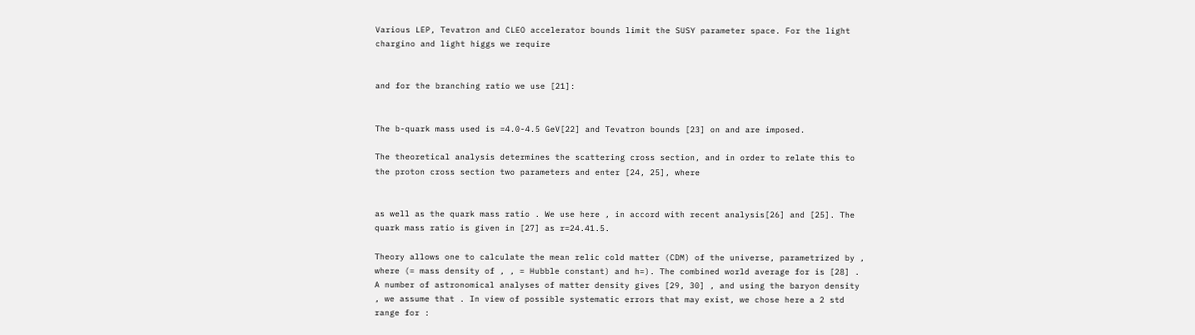Various LEP, Tevatron and CLEO accelerator bounds limit the SUSY parameter space. For the light chargino and light higgs we require


and for the branching ratio we use [21]:


The b-quark mass used is =4.0-4.5 GeV[22] and Tevatron bounds [23] on and are imposed.

The theoretical analysis determines the scattering cross section, and in order to relate this to the proton cross section two parameters and enter [24, 25], where


as well as the quark mass ratio . We use here , in accord with recent analysis[26] and [25]. The quark mass ratio is given in [27] as r=24.41.5.

Theory allows one to calculate the mean relic cold matter (CDM) of the universe, parametrized by , where (= mass density of , , = Hubble constant) and h=). The combined world average for is [28] . A number of astronomical analyses of matter density gives [29, 30] , and using the baryon density , we assume that . In view of possible systematic errors that may exist, we chose here a 2 std range for :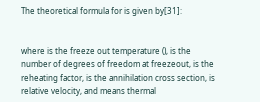The theoretical formula for is given by[31]:


where is the freeze out temperature (), is the number of degrees of freedom at freezeout, is the reheating factor, is the annihilation cross section, is relative velocity, and means thermal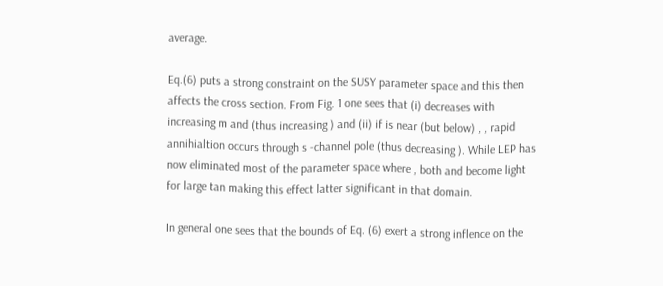average.

Eq.(6) puts a strong constraint on the SUSY parameter space and this then affects the cross section. From Fig. 1 one sees that (i) decreases with increasing m and (thus increasing ) and (ii) if is near (but below) , , rapid annihialtion occurs through s -channel pole (thus decreasing ). While LEP has now eliminated most of the parameter space where , both and become light for large tan making this effect latter significant in that domain.

In general one sees that the bounds of Eq. (6) exert a strong inflence on the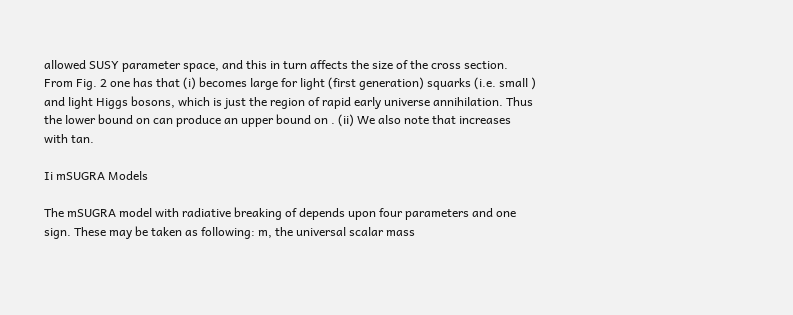allowed SUSY parameter space, and this in turn affects the size of the cross section. From Fig. 2 one has that (i) becomes large for light (first generation) squarks (i.e. small ) and light Higgs bosons, which is just the region of rapid early universe annihilation. Thus the lower bound on can produce an upper bound on . (ii) We also note that increases with tan.

Ii mSUGRA Models

The mSUGRA model with radiative breaking of depends upon four parameters and one sign. These may be taken as following: m, the universal scalar mass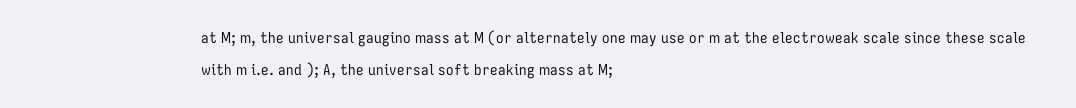at M; m, the universal gaugino mass at M (or alternately one may use or m at the electroweak scale since these scale with m i.e. and ); A, the universal soft breaking mass at M;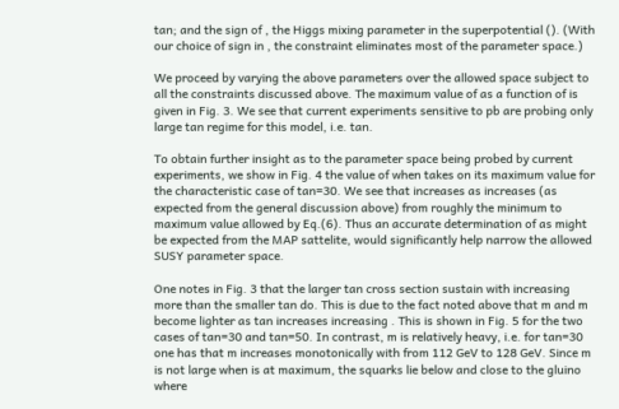tan; and the sign of , the Higgs mixing parameter in the superpotential (). (With our choice of sign in , the constraint eliminates most of the parameter space.)

We proceed by varying the above parameters over the allowed space subject to all the constraints discussed above. The maximum value of as a function of is given in Fig. 3. We see that current experiments sensitive to pb are probing only large tan regime for this model, i.e. tan.

To obtain further insight as to the parameter space being probed by current experiments, we show in Fig. 4 the value of when takes on its maximum value for the characteristic case of tan=30. We see that increases as increases (as expected from the general discussion above) from roughly the minimum to maximum value allowed by Eq.(6). Thus an accurate determination of as might be expected from the MAP sattelite, would significantly help narrow the allowed SUSY parameter space.

One notes in Fig. 3 that the larger tan cross section sustain with increasing more than the smaller tan do. This is due to the fact noted above that m and m become lighter as tan increases increasing . This is shown in Fig. 5 for the two cases of tan=30 and tan=50. In contrast, m is relatively heavy, i.e. for tan=30 one has that m increases monotonically with from 112 GeV to 128 GeV. Since m is not large when is at maximum, the squarks lie below and close to the gluino where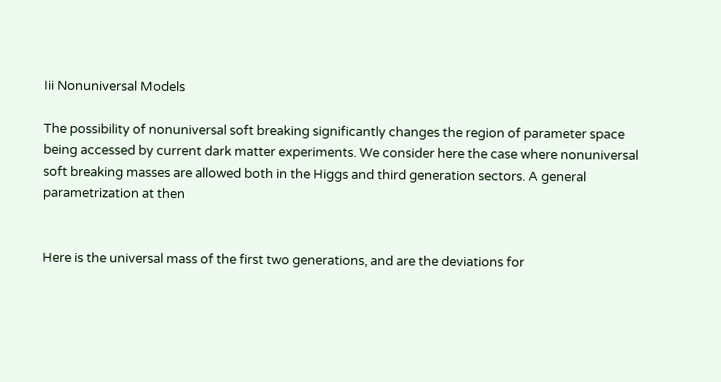Iii Nonuniversal Models

The possibility of nonuniversal soft breaking significantly changes the region of parameter space being accessed by current dark matter experiments. We consider here the case where nonuniversal soft breaking masses are allowed both in the Higgs and third generation sectors. A general parametrization at then


Here is the universal mass of the first two generations, and are the deviations for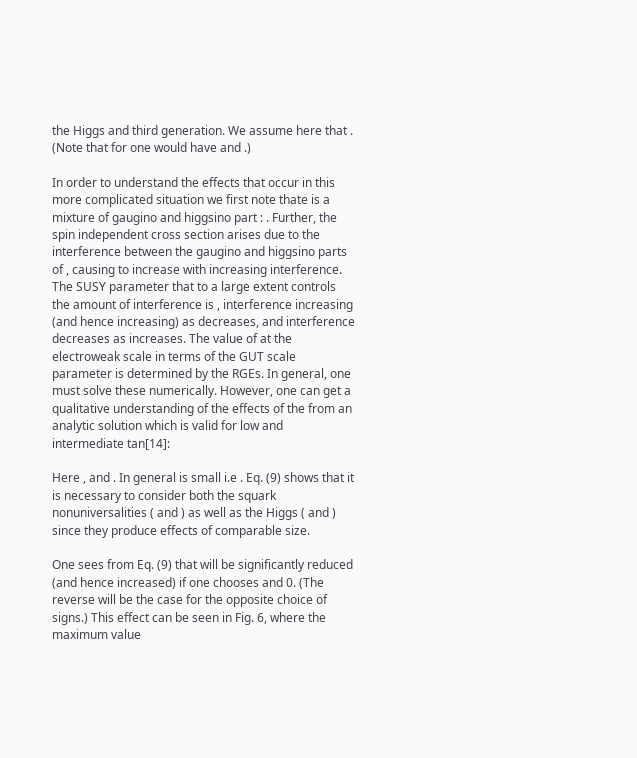the Higgs and third generation. We assume here that . (Note that for one would have and .)

In order to understand the effects that occur in this more complicated situation we first note thate is a mixture of gaugino and higgsino part : . Further, the spin independent cross section arises due to the interference between the gaugino and higgsino parts of , causing to increase with increasing interference. The SUSY parameter that to a large extent controls the amount of interference is , interference increasing (and hence increasing) as decreases, and interference decreases as increases. The value of at the electroweak scale in terms of the GUT scale parameter is determined by the RGEs. In general, one must solve these numerically. However, one can get a qualitative understanding of the effects of the from an analytic solution which is valid for low and intermediate tan[14]:

Here , and . In general is small i.e . Eq. (9) shows that it is necessary to consider both the squark nonuniversalities ( and ) as well as the Higgs ( and ) since they produce effects of comparable size.

One sees from Eq. (9) that will be significantly reduced (and hence increased) if one chooses and 0. (The reverse will be the case for the opposite choice of signs.) This effect can be seen in Fig. 6, where the maximum value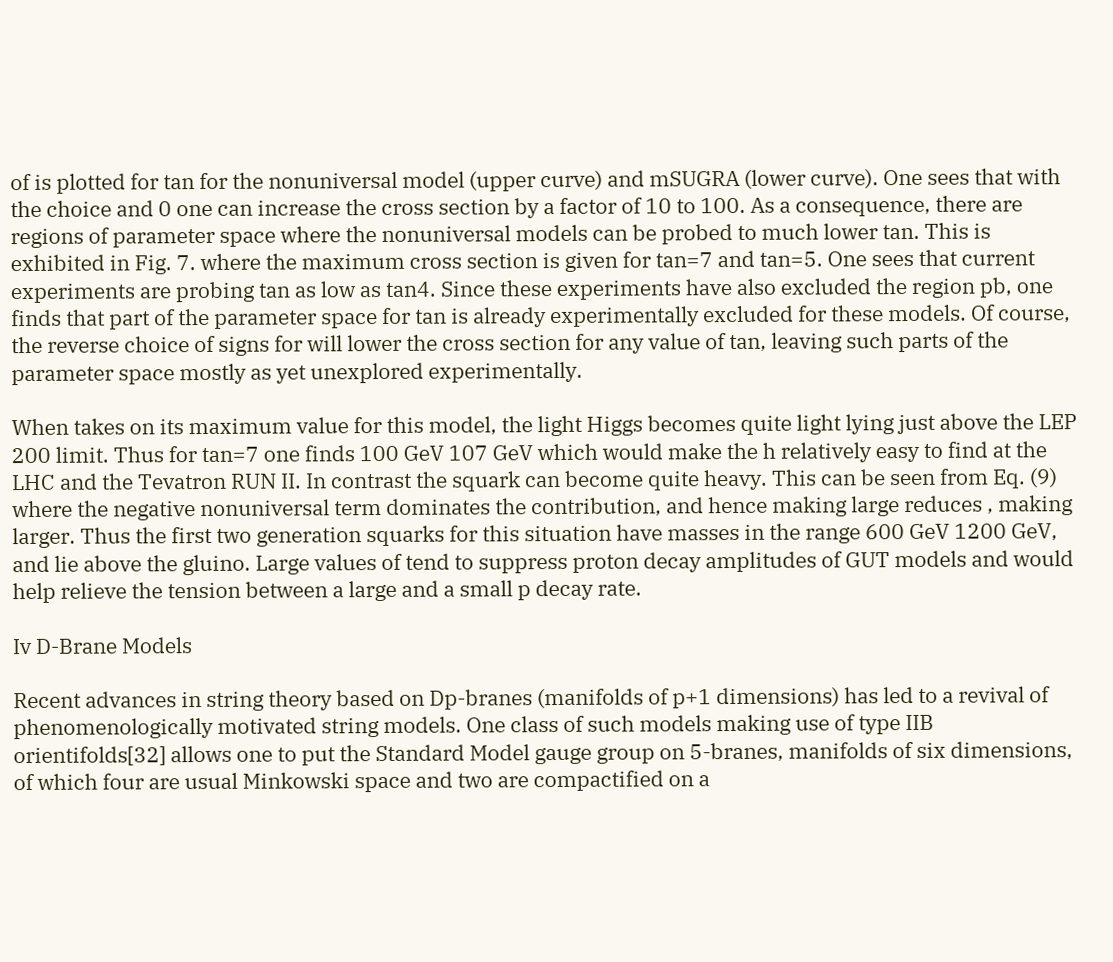of is plotted for tan for the nonuniversal model (upper curve) and mSUGRA (lower curve). One sees that with the choice and 0 one can increase the cross section by a factor of 10 to 100. As a consequence, there are regions of parameter space where the nonuniversal models can be probed to much lower tan. This is exhibited in Fig. 7. where the maximum cross section is given for tan=7 and tan=5. One sees that current experiments are probing tan as low as tan4. Since these experiments have also excluded the region pb, one finds that part of the parameter space for tan is already experimentally excluded for these models. Of course, the reverse choice of signs for will lower the cross section for any value of tan, leaving such parts of the parameter space mostly as yet unexplored experimentally.

When takes on its maximum value for this model, the light Higgs becomes quite light lying just above the LEP 200 limit. Thus for tan=7 one finds 100 GeV 107 GeV which would make the h relatively easy to find at the LHC and the Tevatron RUN II. In contrast the squark can become quite heavy. This can be seen from Eq. (9) where the negative nonuniversal term dominates the contribution, and hence making large reduces , making larger. Thus the first two generation squarks for this situation have masses in the range 600 GeV 1200 GeV, and lie above the gluino. Large values of tend to suppress proton decay amplitudes of GUT models and would help relieve the tension between a large and a small p decay rate.

Iv D-Brane Models

Recent advances in string theory based on Dp-branes (manifolds of p+1 dimensions) has led to a revival of phenomenologically motivated string models. One class of such models making use of type IIB orientifolds[32] allows one to put the Standard Model gauge group on 5-branes, manifolds of six dimensions, of which four are usual Minkowski space and two are compactified on a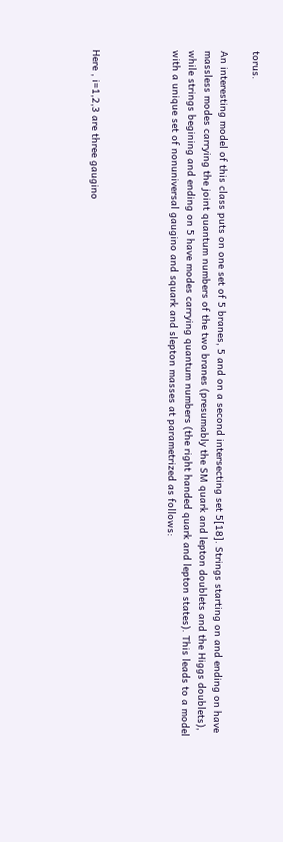torus.

An interesting model of this class puts on one set of 5 branes, 5 and on a second intersecting set 5[18]. Strings starting on and ending on have massless modes carrying the joint quantum numbers of the two branes (presumably the SM quark and lepton doublets and the Higgs doublets), while strings begining and ending on 5 have modes carrying quantum numbers (the right handed quark and lepton states). This leads to a model with a unique set of nonuniversal gaugino and squark and slepton masses at parametrized as follows:




Here , i=1,2,3 are three gaugino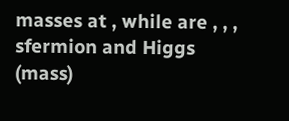masses at , while are , , , sfermion and Higgs (mass)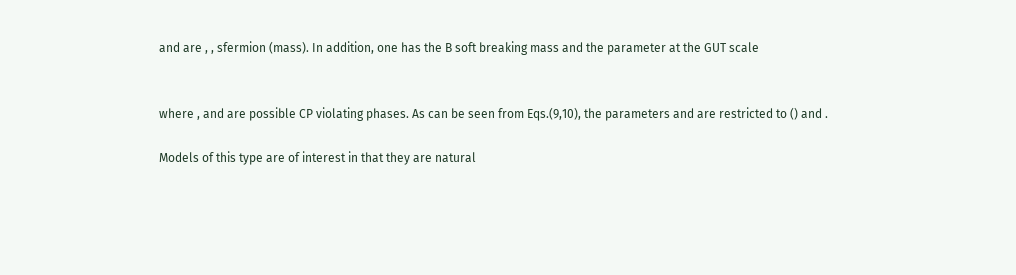and are , , sfermion (mass). In addition, one has the B soft breaking mass and the parameter at the GUT scale


where , and are possible CP violating phases. As can be seen from Eqs.(9,10), the parameters and are restricted to () and .

Models of this type are of interest in that they are natural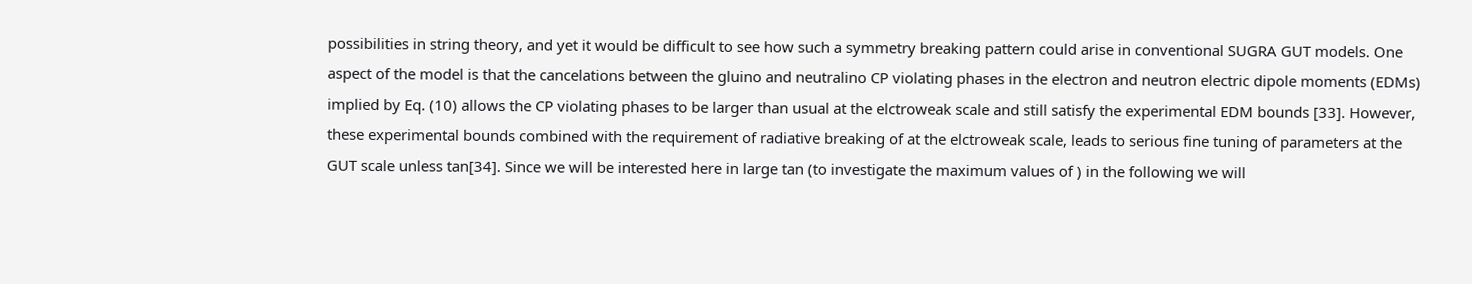possibilities in string theory, and yet it would be difficult to see how such a symmetry breaking pattern could arise in conventional SUGRA GUT models. One aspect of the model is that the cancelations between the gluino and neutralino CP violating phases in the electron and neutron electric dipole moments (EDMs) implied by Eq. (10) allows the CP violating phases to be larger than usual at the elctroweak scale and still satisfy the experimental EDM bounds [33]. However, these experimental bounds combined with the requirement of radiative breaking of at the elctroweak scale, leads to serious fine tuning of parameters at the GUT scale unless tan[34]. Since we will be interested here in large tan (to investigate the maximum values of ) in the following we will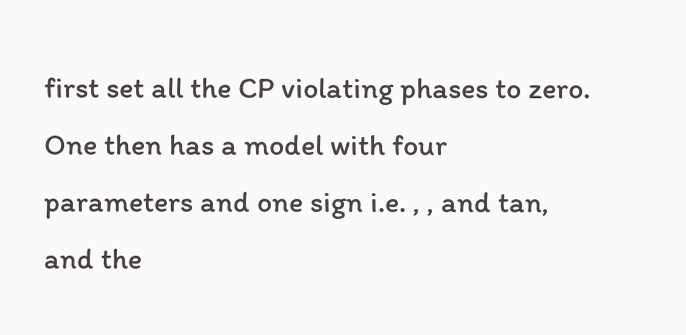first set all the CP violating phases to zero. One then has a model with four parameters and one sign i.e. , , and tan, and the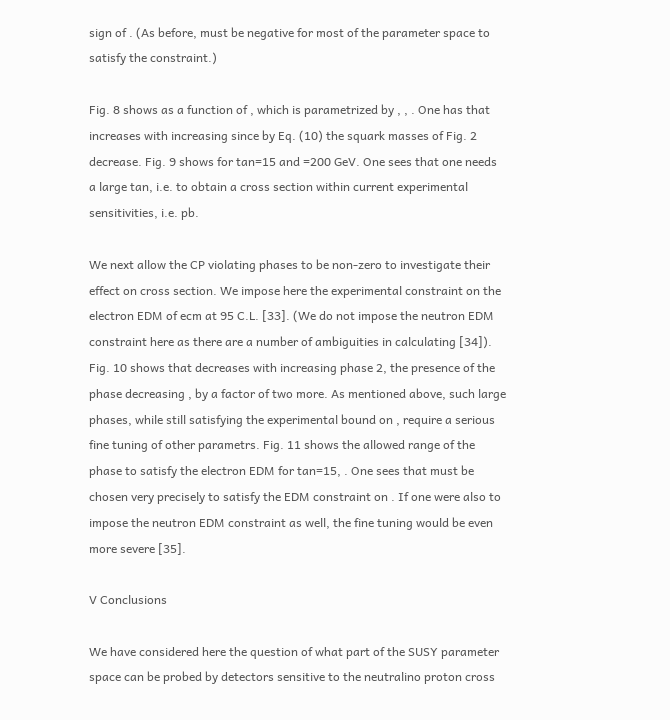sign of . (As before, must be negative for most of the parameter space to satisfy the constraint.)

Fig. 8 shows as a function of , which is parametrized by , , . One has that increases with increasing since by Eq. (10) the squark masses of Fig. 2 decrease. Fig. 9 shows for tan=15 and =200 GeV. One sees that one needs a large tan, i.e. to obtain a cross section within current experimental sensitivities, i.e. pb.

We next allow the CP violating phases to be non-zero to investigate their effect on cross section. We impose here the experimental constraint on the electron EDM of ecm at 95 C.L. [33]. (We do not impose the neutron EDM constraint here as there are a number of ambiguities in calculating [34]). Fig. 10 shows that decreases with increasing phase 2, the presence of the phase decreasing , by a factor of two more. As mentioned above, such large phases, while still satisfying the experimental bound on , require a serious fine tuning of other parametrs. Fig. 11 shows the allowed range of the phase to satisfy the electron EDM for tan=15, . One sees that must be chosen very precisely to satisfy the EDM constraint on . If one were also to impose the neutron EDM constraint as well, the fine tuning would be even more severe [35].

V Conclusions

We have considered here the question of what part of the SUSY parameter space can be probed by detectors sensitive to the neutralino proton cross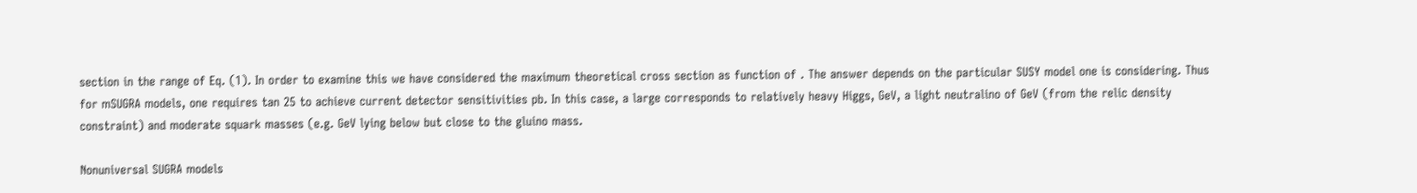section in the range of Eq. (1). In order to examine this we have considered the maximum theoretical cross section as function of . The answer depends on the particular SUSY model one is considering. Thus for mSUGRA models, one requires tan 25 to achieve current detector sensitivities pb. In this case, a large corresponds to relatively heavy Higgs, GeV, a light neutralino of GeV (from the relic density constraint) and moderate squark masses (e.g. GeV lying below but close to the gluino mass.

Nonuniversal SUGRA models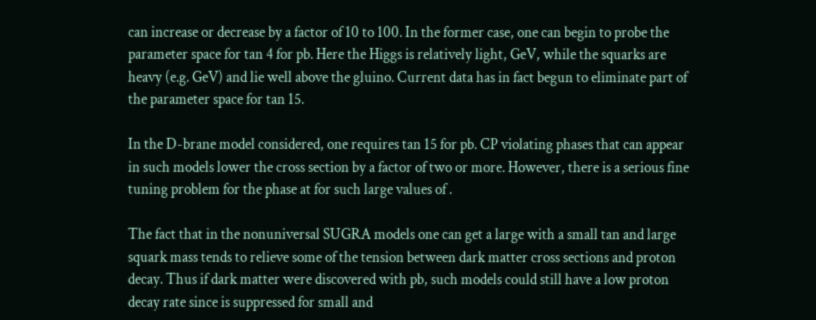can increase or decrease by a factor of 10 to 100. In the former case, one can begin to probe the parameter space for tan 4 for pb. Here the Higgs is relatively light, GeV, while the squarks are heavy (e.g. GeV) and lie well above the gluino. Current data has in fact begun to eliminate part of the parameter space for tan 15.

In the D-brane model considered, one requires tan 15 for pb. CP violating phases that can appear in such models lower the cross section by a factor of two or more. However, there is a serious fine tuning problem for the phase at for such large values of .

The fact that in the nonuniversal SUGRA models one can get a large with a small tan and large squark mass tends to relieve some of the tension between dark matter cross sections and proton decay. Thus if dark matter were discovered with pb, such models could still have a low proton decay rate since is suppressed for small and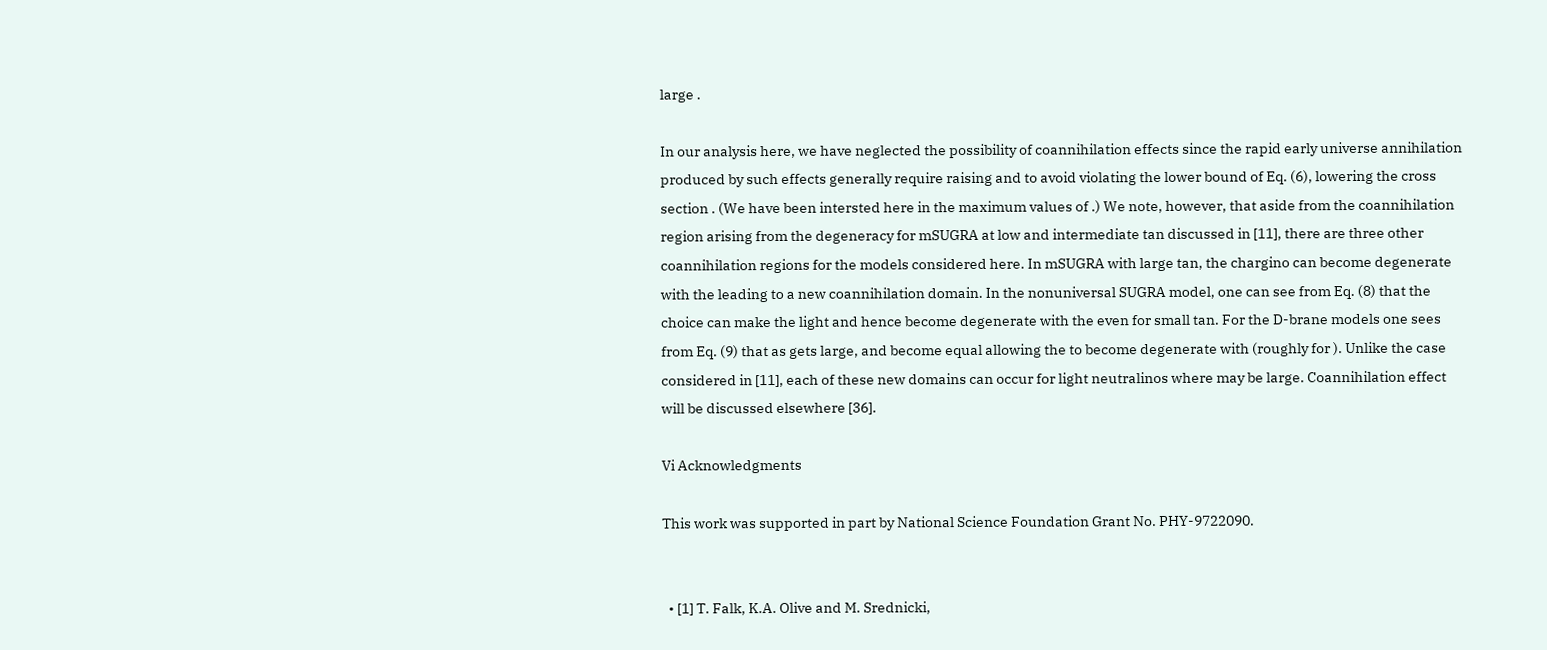large .

In our analysis here, we have neglected the possibility of coannihilation effects since the rapid early universe annihilation produced by such effects generally require raising and to avoid violating the lower bound of Eq. (6), lowering the cross section . (We have been intersted here in the maximum values of .) We note, however, that aside from the coannihilation region arising from the degeneracy for mSUGRA at low and intermediate tan discussed in [11], there are three other coannihilation regions for the models considered here. In mSUGRA with large tan, the chargino can become degenerate with the leading to a new coannihilation domain. In the nonuniversal SUGRA model, one can see from Eq. (8) that the choice can make the light and hence become degenerate with the even for small tan. For the D-brane models one sees from Eq. (9) that as gets large, and become equal allowing the to become degenerate with (roughly for ). Unlike the case considered in [11], each of these new domains can occur for light neutralinos where may be large. Coannihilation effect will be discussed elsewhere [36].

Vi Acknowledgments

This work was supported in part by National Science Foundation Grant No. PHY-9722090.


  • [1] T. Falk, K.A. Olive and M. Srednicki,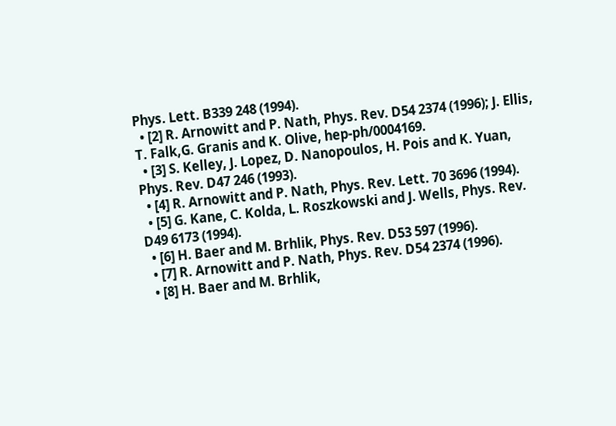Phys. Lett. B339 248 (1994).
  • [2] R. Arnowitt and P. Nath, Phys. Rev. D54 2374 (1996); J. Ellis, T. Falk,G. Granis and K. Olive, hep-ph/0004169.
  • [3] S. Kelley, J. Lopez, D. Nanopoulos, H. Pois and K. Yuan, Phys. Rev. D47 246 (1993).
  • [4] R. Arnowitt and P. Nath, Phys. Rev. Lett. 70 3696 (1994).
  • [5] G. Kane, C. Kolda, L. Roszkowski and J. Wells, Phys. Rev. D49 6173 (1994).
  • [6] H. Baer and M. Brhlik, Phys. Rev. D53 597 (1996).
  • [7] R. Arnowitt and P. Nath, Phys. Rev. D54 2374 (1996).
  • [8] H. Baer and M. Brhlik,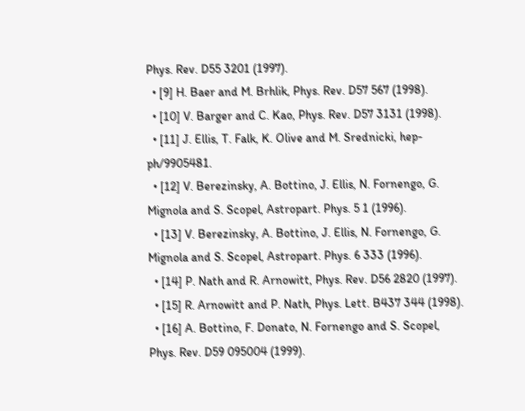Phys. Rev. D55 3201 (1997).
  • [9] H. Baer and M. Brhlik, Phys. Rev. D57 567 (1998).
  • [10] V. Barger and C. Kao, Phys. Rev. D57 3131 (1998).
  • [11] J. Ellis, T. Falk, K. Olive and M. Srednicki, hep-ph/9905481.
  • [12] V. Berezinsky, A. Bottino, J. Ellis, N. Fornengo, G. Mignola and S. Scopel, Astropart. Phys. 5 1 (1996).
  • [13] V. Berezinsky, A. Bottino, J. Ellis, N. Fornengo, G. Mignola and S. Scopel, Astropart. Phys. 6 333 (1996).
  • [14] P. Nath and R. Arnowitt, Phys. Rev. D56 2820 (1997).
  • [15] R. Arnowitt and P. Nath, Phys. Lett. B437 344 (1998).
  • [16] A. Bottino, F. Donato, N. Fornengo and S. Scopel, Phys. Rev. D59 095004 (1999).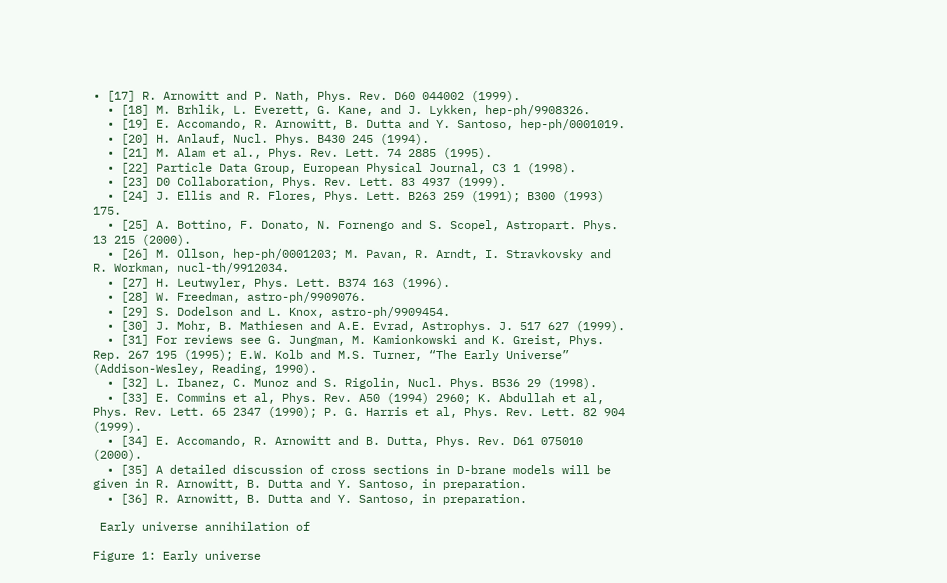• [17] R. Arnowitt and P. Nath, Phys. Rev. D60 044002 (1999).
  • [18] M. Brhlik, L. Everett, G. Kane, and J. Lykken, hep-ph/9908326.
  • [19] E. Accomando, R. Arnowitt, B. Dutta and Y. Santoso, hep-ph/0001019.
  • [20] H. Anlauf, Nucl. Phys. B430 245 (1994).
  • [21] M. Alam et al., Phys. Rev. Lett. 74 2885 (1995).
  • [22] Particle Data Group, European Physical Journal, C3 1 (1998).
  • [23] D0 Collaboration, Phys. Rev. Lett. 83 4937 (1999).
  • [24] J. Ellis and R. Flores, Phys. Lett. B263 259 (1991); B300 (1993) 175.
  • [25] A. Bottino, F. Donato, N. Fornengo and S. Scopel, Astropart. Phys. 13 215 (2000).
  • [26] M. Ollson, hep-ph/0001203; M. Pavan, R. Arndt, I. Stravkovsky and R. Workman, nucl-th/9912034.
  • [27] H. Leutwyler, Phys. Lett. B374 163 (1996).
  • [28] W. Freedman, astro-ph/9909076.
  • [29] S. Dodelson and L. Knox, astro-ph/9909454.
  • [30] J. Mohr, B. Mathiesen and A.E. Evrad, Astrophys. J. 517 627 (1999).
  • [31] For reviews see G. Jungman, M. Kamionkowski and K. Greist, Phys. Rep. 267 195 (1995); E.W. Kolb and M.S. Turner, “The Early Universe” (Addison-Wesley, Reading, 1990).
  • [32] L. Ibanez, C. Munoz and S. Rigolin, Nucl. Phys. B536 29 (1998).
  • [33] E. Commins et al, Phys. Rev. A50 (1994) 2960; K. Abdullah et al, Phys. Rev. Lett. 65 2347 (1990); P. G. Harris et al, Phys. Rev. Lett. 82 904 (1999).
  • [34] E. Accomando, R. Arnowitt and B. Dutta, Phys. Rev. D61 075010 (2000).
  • [35] A detailed discussion of cross sections in D-brane models will be given in R. Arnowitt, B. Dutta and Y. Santoso, in preparation.
  • [36] R. Arnowitt, B. Dutta and Y. Santoso, in preparation.

 Early universe annihilation of

Figure 1: Early universe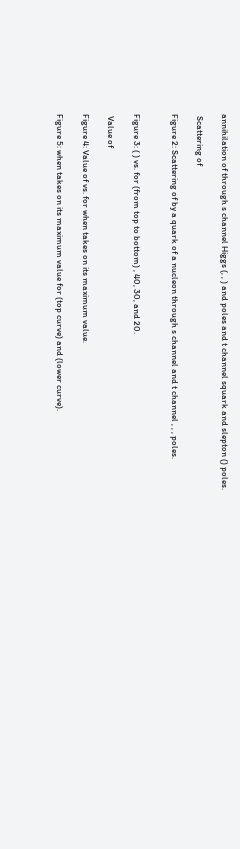annihilation of through s channel Higgs (, , ) and poles and t channel squark and slepton () poles.

 Scattering of

Figure 2: Scattering of by a quark of a nucleon through s channel and t channel , , , poles.


Figure 3: ( ) vs. for (from top to bottom) , 40, 30, and 20.

 Value of

Figure 4: Value of vs. for when takes on its maximum value.

Figure 5: when takes on its maximum value for (top curve) and (lower curve).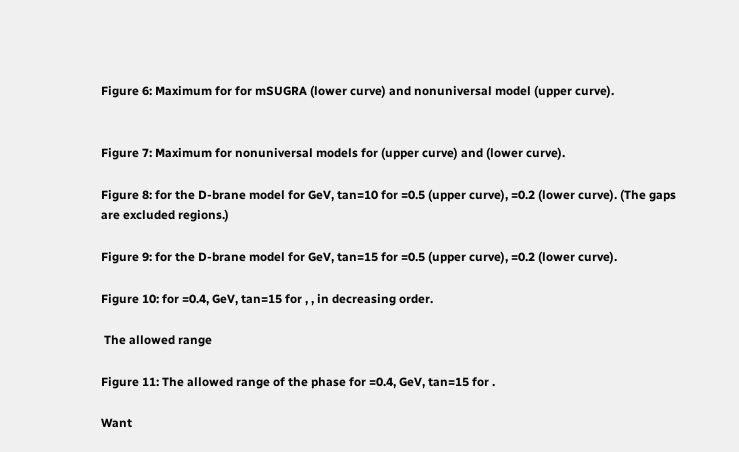Figure 6: Maximum for for mSUGRA (lower curve) and nonuniversal model (upper curve).


Figure 7: Maximum for nonuniversal models for (upper curve) and (lower curve).

Figure 8: for the D-brane model for GeV, tan=10 for =0.5 (upper curve), =0.2 (lower curve). (The gaps are excluded regions.)

Figure 9: for the D-brane model for GeV, tan=15 for =0.5 (upper curve), =0.2 (lower curve).

Figure 10: for =0.4, GeV, tan=15 for , , in decreasing order.

 The allowed range

Figure 11: The allowed range of the phase for =0.4, GeV, tan=15 for .

Want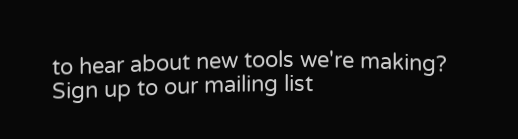to hear about new tools we're making? Sign up to our mailing list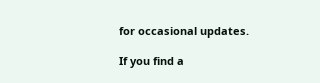for occasional updates.

If you find a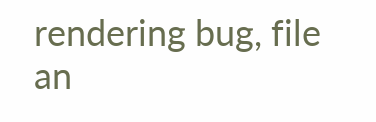rendering bug, file an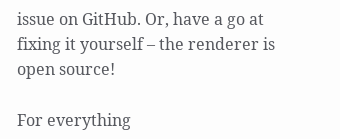issue on GitHub. Or, have a go at fixing it yourself – the renderer is open source!

For everything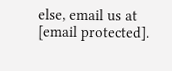else, email us at [email protected].